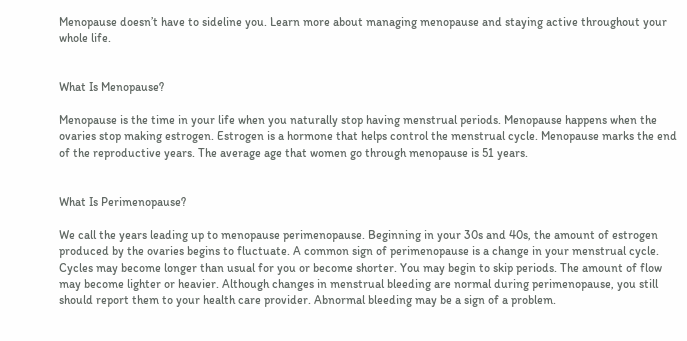Menopause doesn’t have to sideline you. Learn more about managing menopause and staying active throughout your whole life.


What Is Menopause?

Menopause is the time in your life when you naturally stop having menstrual periods. Menopause happens when the ovaries stop making estrogen. Estrogen is a hormone that helps control the menstrual cycle. Menopause marks the end of the reproductive years. The average age that women go through menopause is 51 years.


What Is Perimenopause?

We call the years leading up to menopause perimenopause. Beginning in your 30s and 40s, the amount of estrogen produced by the ovaries begins to fluctuate. A common sign of perimenopause is a change in your menstrual cycle. Cycles may become longer than usual for you or become shorter. You may begin to skip periods. The amount of flow may become lighter or heavier. Although changes in menstrual bleeding are normal during perimenopause, you still should report them to your health care provider. Abnormal bleeding may be a sign of a problem.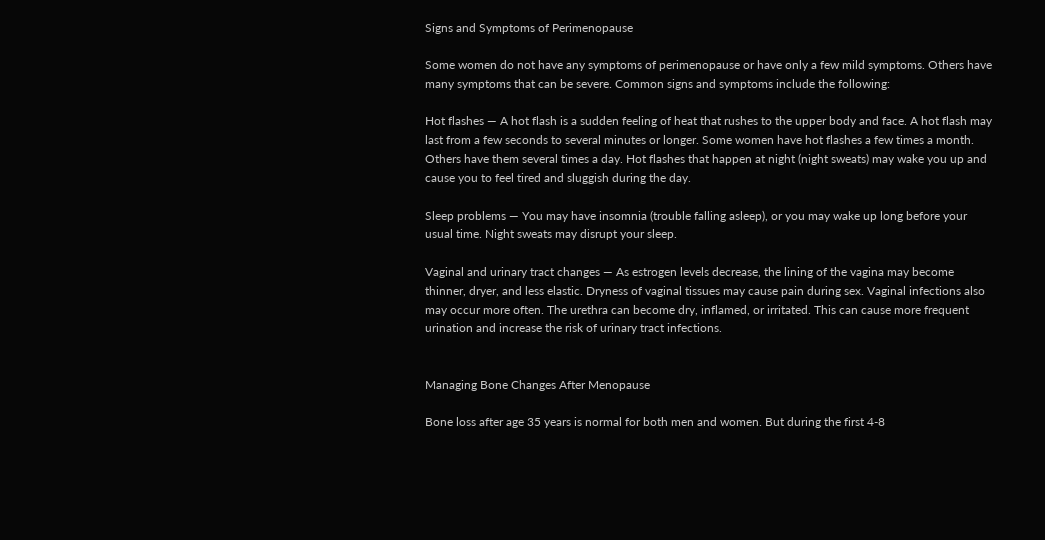Signs and Symptoms of Perimenopause

Some women do not have any symptoms of perimenopause or have only a few mild symptoms. Others have many symptoms that can be severe. Common signs and symptoms include the following:

Hot flashes — A hot flash is a sudden feeling of heat that rushes to the upper body and face. A hot flash may last from a few seconds to several minutes or longer. Some women have hot flashes a few times a month. Others have them several times a day. Hot flashes that happen at night (night sweats) may wake you up and cause you to feel tired and sluggish during the day.

Sleep problems — You may have insomnia (trouble falling asleep), or you may wake up long before your usual time. Night sweats may disrupt your sleep.

Vaginal and urinary tract changes — As estrogen levels decrease, the lining of the vagina may become thinner, dryer, and less elastic. Dryness of vaginal tissues may cause pain during sex. Vaginal infections also may occur more often. The urethra can become dry, inflamed, or irritated. This can cause more frequent urination and increase the risk of urinary tract infections.


Managing Bone Changes After Menopause

Bone loss after age 35 years is normal for both men and women. But during the first 4-8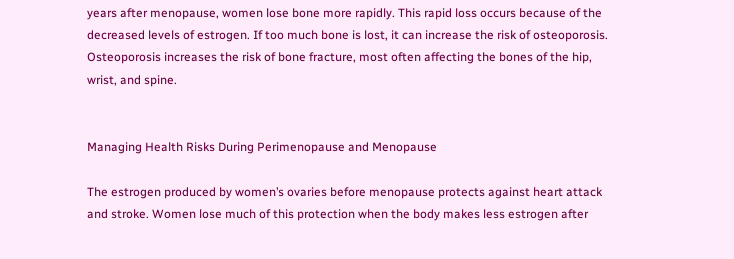years after menopause, women lose bone more rapidly. This rapid loss occurs because of the decreased levels of estrogen. If too much bone is lost, it can increase the risk of osteoporosis. Osteoporosis increases the risk of bone fracture, most often affecting the bones of the hip, wrist, and spine.


Managing Health Risks During Perimenopause and Menopause

The estrogen produced by women’s ovaries before menopause protects against heart attack and stroke. Women lose much of this protection when the body makes less estrogen after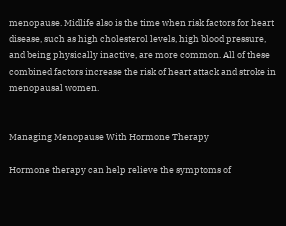menopause. Midlife also is the time when risk factors for heart disease, such as high cholesterol levels, high blood pressure, and being physically inactive, are more common. All of these combined factors increase the risk of heart attack and stroke in menopausal women.


Managing Menopause With Hormone Therapy

Hormone therapy can help relieve the symptoms of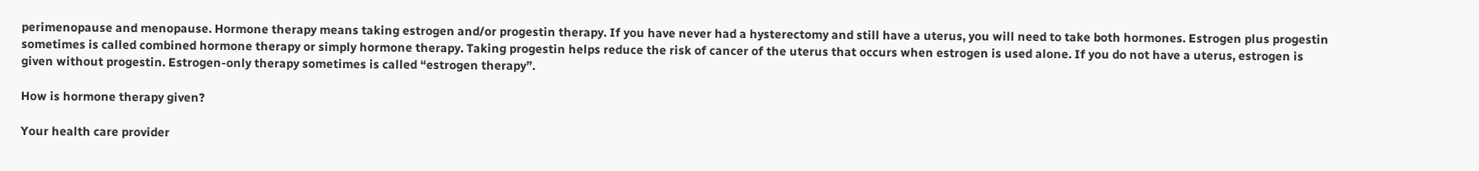perimenopause and menopause. Hormone therapy means taking estrogen and/or progestin therapy. If you have never had a hysterectomy and still have a uterus, you will need to take both hormones. Estrogen plus progestin sometimes is called combined hormone therapy or simply hormone therapy. Taking progestin helps reduce the risk of cancer of the uterus that occurs when estrogen is used alone. If you do not have a uterus, estrogen is given without progestin. Estrogen-only therapy sometimes is called “estrogen therapy”.

How is hormone therapy given?

Your health care provider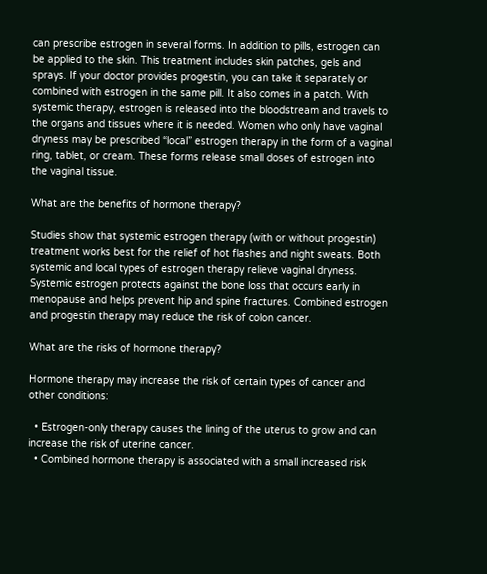can prescribe estrogen in several forms. In addition to pills, estrogen can be applied to the skin. This treatment includes skin patches, gels and sprays. If your doctor provides progestin, you can take it separately or combined with estrogen in the same pill. It also comes in a patch. With systemic therapy, estrogen is released into the bloodstream and travels to the organs and tissues where it is needed. Women who only have vaginal dryness may be prescribed “local” estrogen therapy in the form of a vaginal ring, tablet, or cream. These forms release small doses of estrogen into the vaginal tissue.

What are the benefits of hormone therapy?

Studies show that systemic estrogen therapy (with or without progestin) treatment works best for the relief of hot flashes and night sweats. Both systemic and local types of estrogen therapy relieve vaginal dryness. Systemic estrogen protects against the bone loss that occurs early in menopause and helps prevent hip and spine fractures. Combined estrogen and progestin therapy may reduce the risk of colon cancer.

What are the risks of hormone therapy?

Hormone therapy may increase the risk of certain types of cancer and other conditions:

  • Estrogen-only therapy causes the lining of the uterus to grow and can increase the risk of uterine cancer.
  • Combined hormone therapy is associated with a small increased risk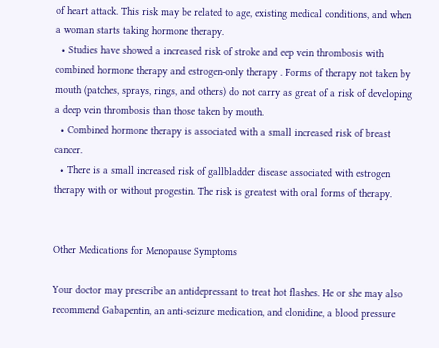of heart attack. This risk may be related to age, existing medical conditions, and when a woman starts taking hormone therapy.
  • Studies have showed a increased risk of stroke and eep vein thrombosis with combined hormone therapy and estrogen-only therapy . Forms of therapy not taken by mouth (patches, sprays, rings, and others) do not carry as great of a risk of developing a deep vein thrombosis than those taken by mouth.
  • Combined hormone therapy is associated with a small increased risk of breast cancer.
  • There is a small increased risk of gallbladder disease associated with estrogen therapy with or without progestin. The risk is greatest with oral forms of therapy.


Other Medications for Menopause Symptoms

Your doctor may prescribe an antidepressant to treat hot flashes. He or she may also recommend Gabapentin, an anti-seizure medication, and clonidine, a blood pressure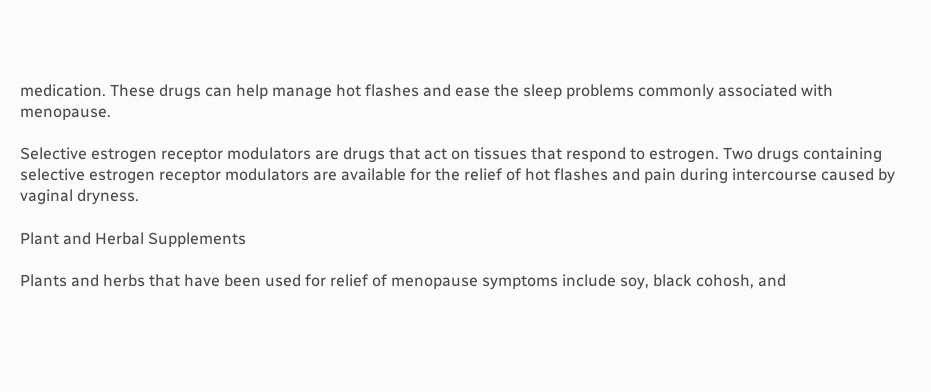medication. These drugs can help manage hot flashes and ease the sleep problems commonly associated with menopause.

Selective estrogen receptor modulators are drugs that act on tissues that respond to estrogen. Two drugs containing selective estrogen receptor modulators are available for the relief of hot flashes and pain during intercourse caused by vaginal dryness.

Plant and Herbal Supplements

Plants and herbs that have been used for relief of menopause symptoms include soy, black cohosh, and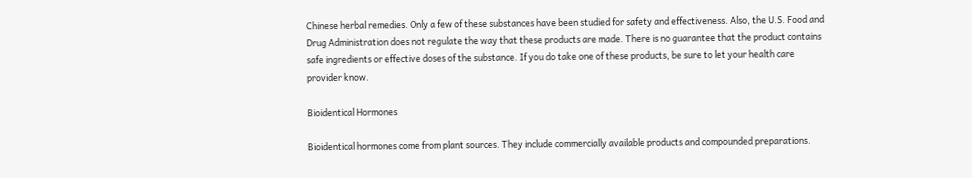Chinese herbal remedies. Only a few of these substances have been studied for safety and effectiveness. Also, the U.S. Food and Drug Administration does not regulate the way that these products are made. There is no guarantee that the product contains safe ingredients or effective doses of the substance. If you do take one of these products, be sure to let your health care provider know.

Bioidentical Hormones

Bioidentical hormones come from plant sources. They include commercially available products and compounded preparations.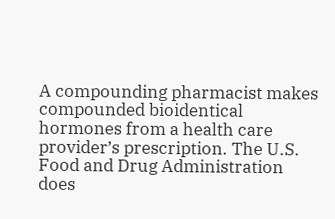A compounding pharmacist makes compounded bioidentical hormones from a health care provider’s prescription. The U.S. Food and Drug Administration does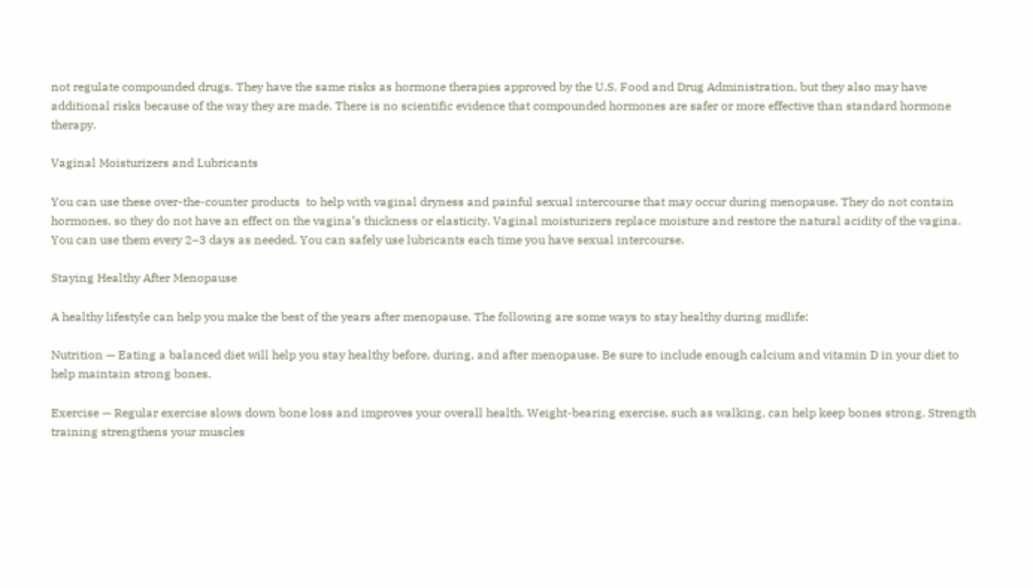not regulate compounded drugs. They have the same risks as hormone therapies approved by the U.S. Food and Drug Administration, but they also may have additional risks because of the way they are made. There is no scientific evidence that compounded hormones are safer or more effective than standard hormone therapy.

Vaginal Moisturizers and Lubricants

You can use these over-the-counter products  to help with vaginal dryness and painful sexual intercourse that may occur during menopause. They do not contain hormones, so they do not have an effect on the vagina’s thickness or elasticity. Vaginal moisturizers replace moisture and restore the natural acidity of the vagina. You can use them every 2–3 days as needed. You can safely use lubricants each time you have sexual intercourse.

Staying Healthy After Menopause

A healthy lifestyle can help you make the best of the years after menopause. The following are some ways to stay healthy during midlife:

Nutrition — Eating a balanced diet will help you stay healthy before, during, and after menopause. Be sure to include enough calcium and vitamin D in your diet to help maintain strong bones.

Exercise — Regular exercise slows down bone loss and improves your overall health. Weight-bearing exercise, such as walking, can help keep bones strong. Strength training strengthens your muscles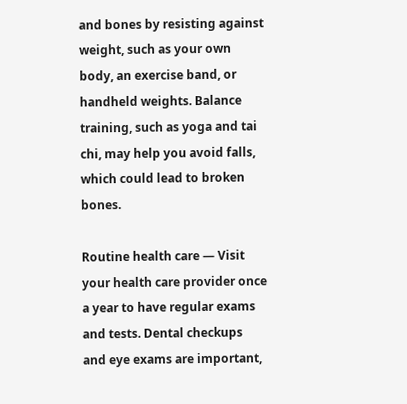and bones by resisting against weight, such as your own body, an exercise band, or handheld weights. Balance training, such as yoga and tai chi, may help you avoid falls, which could lead to broken bones.

Routine health care — Visit your health care provider once a year to have regular exams and tests. Dental checkups and eye exams are important,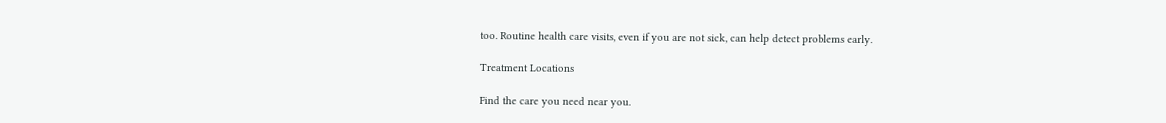too. Routine health care visits, even if you are not sick, can help detect problems early.

Treatment Locations

Find the care you need near you.